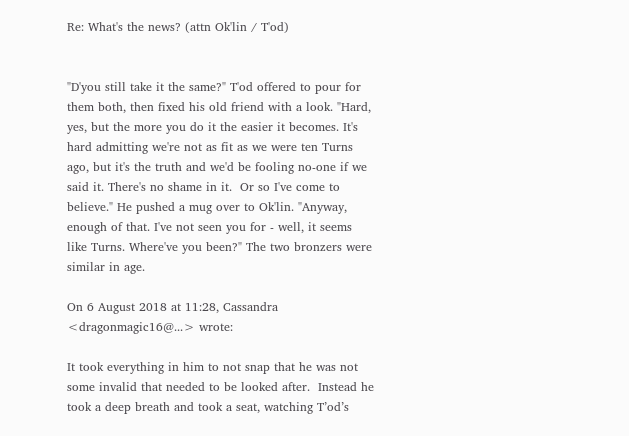Re: What's the news? (attn Ok'lin / T'od)


"D'you still take it the same?" T'od offered to pour for them both, then fixed his old friend with a look. "Hard, yes, but the more you do it the easier it becomes. It's hard admitting we're not as fit as we were ten Turns ago, but it's the truth and we'd be fooling no-one if we said it. There's no shame in it.  Or so I've come to believe." He pushed a mug over to Ok'lin. "Anyway, enough of that. I've not seen you for - well, it seems like Turns. Where've you been?" The two bronzers were similar in age.

On 6 August 2018 at 11:28, Cassandra <dragonmagic16@...> wrote:

It took everything in him to not snap that he was not some invalid that needed to be looked after.  Instead he took a deep breath and took a seat, watching T’od’s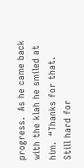progress.  As he came back with the klah he smiled at him.  “Thanks for that.  Still hard for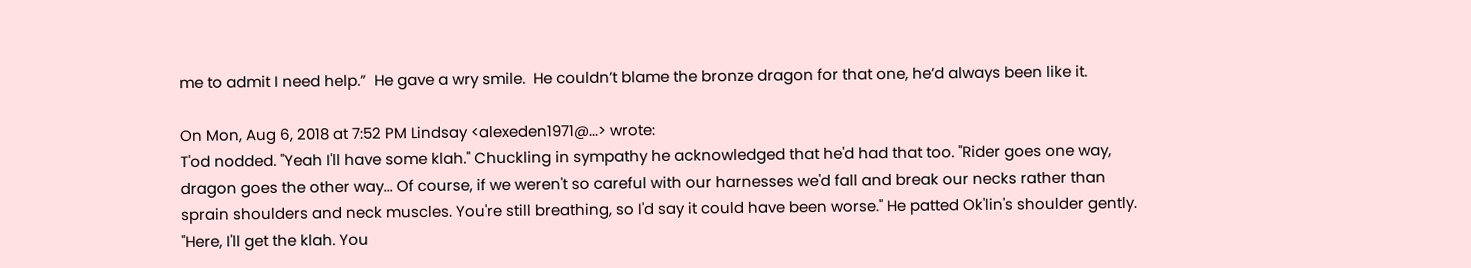me to admit I need help.”  He gave a wry smile.  He couldn’t blame the bronze dragon for that one, he’d always been like it.

On Mon, Aug 6, 2018 at 7:52 PM Lindsay <alexeden1971@...> wrote:
T'od nodded. "Yeah I'll have some klah." Chuckling in sympathy he acknowledged that he'd had that too. "Rider goes one way, dragon goes the other way... Of course, if we weren't so careful with our harnesses we'd fall and break our necks rather than sprain shoulders and neck muscles. You're still breathing, so I'd say it could have been worse." He patted Ok'lin's shoulder gently. "Here, I'll get the klah. You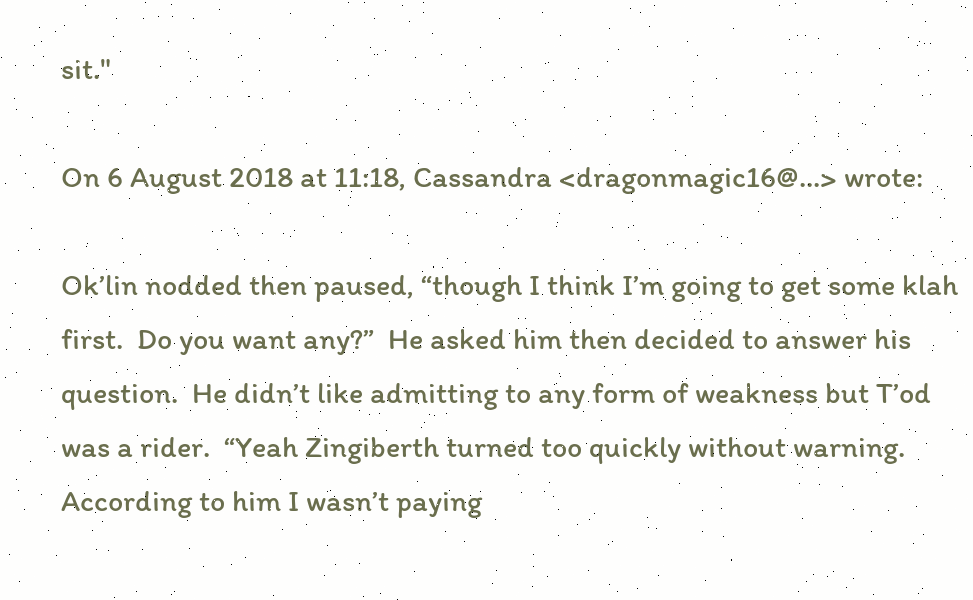sit."

On 6 August 2018 at 11:18, Cassandra <dragonmagic16@...> wrote:

Ok’lin nodded then paused, “though I think I’m going to get some klah first.  Do you want any?”  He asked him then decided to answer his question.  He didn’t like admitting to any form of weakness but T’od was a rider.  “Yeah Zingiberth turned too quickly without warning.  According to him I wasn’t paying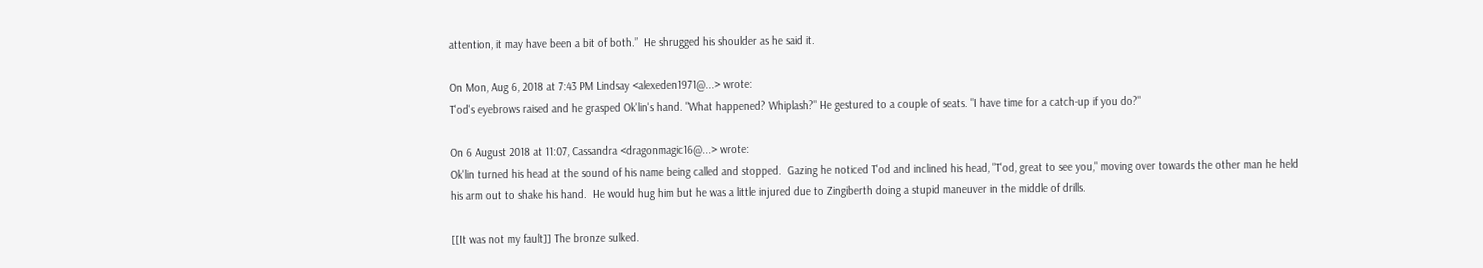attention, it may have been a bit of both.”  He shrugged his shoulder as he said it.

On Mon, Aug 6, 2018 at 7:43 PM Lindsay <alexeden1971@...> wrote:
T'od's eyebrows raised and he grasped Ok'lin's hand. "What happened? Whiplash?" He gestured to a couple of seats. "I have time for a catch-up if you do?"

On 6 August 2018 at 11:07, Cassandra <dragonmagic16@...> wrote:
Ok'lin turned his head at the sound of his name being called and stopped.  Gazing he noticed T'od and inclined his head, "T'od, great to see you," moving over towards the other man he held his arm out to shake his hand.  He would hug him but he was a little injured due to Zingiberth doing a stupid maneuver in the middle of drills.

[[It was not my fault]] The bronze sulked.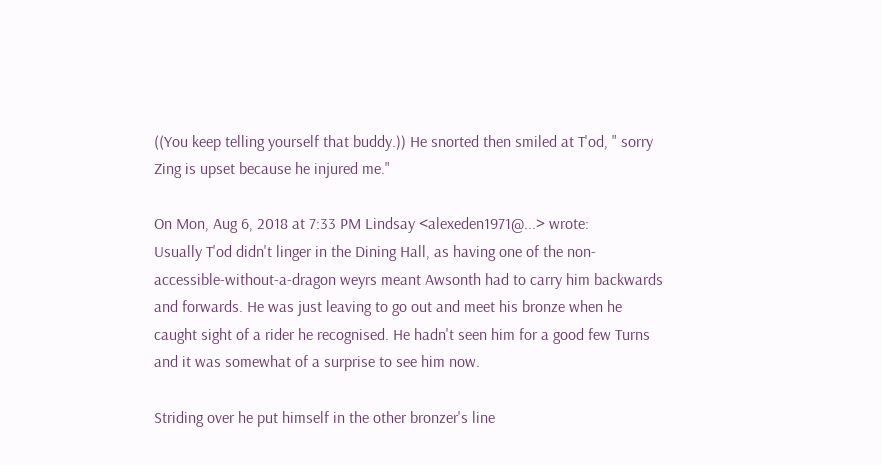((You keep telling yourself that buddy.)) He snorted then smiled at T'od, " sorry Zing is upset because he injured me."

On Mon, Aug 6, 2018 at 7:33 PM Lindsay <alexeden1971@...> wrote:
Usually T'od didn't linger in the Dining Hall, as having one of the non-accessible-without-a-dragon weyrs meant Awsonth had to carry him backwards and forwards. He was just leaving to go out and meet his bronze when he caught sight of a rider he recognised. He hadn't seen him for a good few Turns and it was somewhat of a surprise to see him now.

Striding over he put himself in the other bronzer's line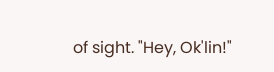of sight. "Hey, Ok'lin!"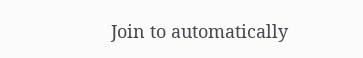Join to automatically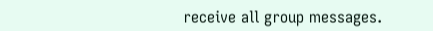receive all group messages.